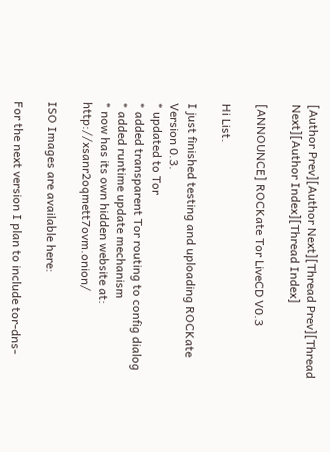[Author Prev][Author Next][Thread Prev][Thread Next][Author Index][Thread Index]

[ANNOUNCE] ROCKate Tor LiveCD V0.3

Hi List.

I just finished testing and uploading ROCKate Version 0.3.
* updated to Tor
* added transparent Tor routing to config dialog
* added runtime update mechanism
* now has its own hidden website at: http://xsanr2oqmett7ovm.onion/

ISO Images are available here:

For the next version I plan to include tor-dns-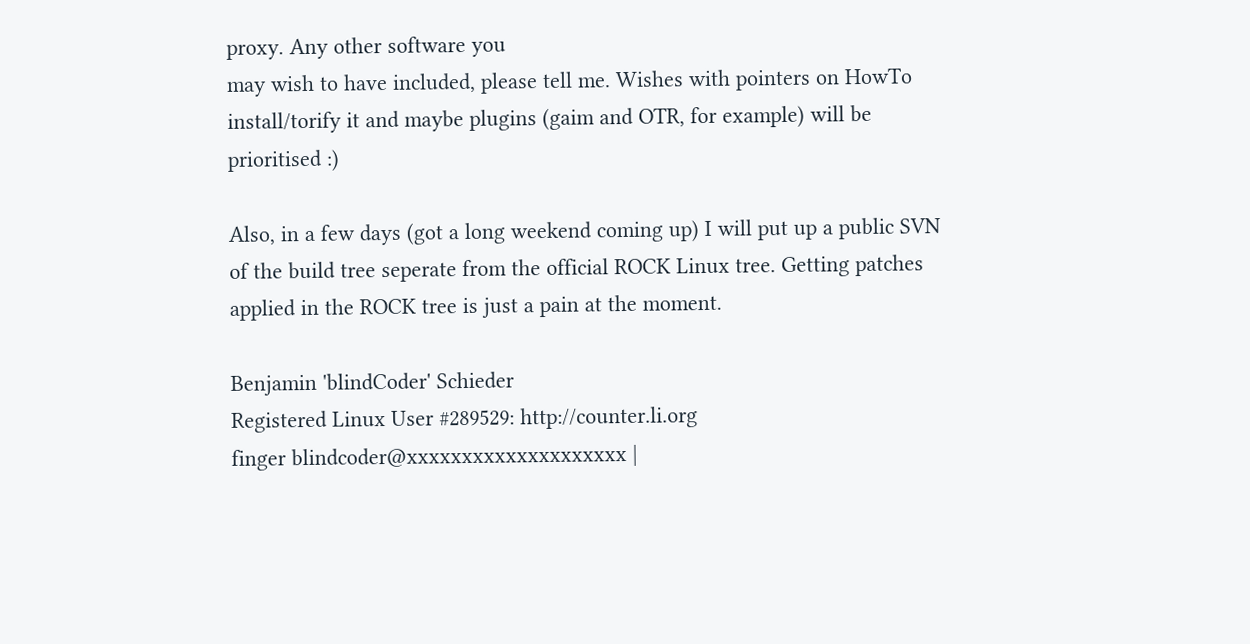proxy. Any other software you
may wish to have included, please tell me. Wishes with pointers on HowTo
install/torify it and maybe plugins (gaim and OTR, for example) will be
prioritised :)

Also, in a few days (got a long weekend coming up) I will put up a public SVN
of the build tree seperate from the official ROCK Linux tree. Getting patches
applied in the ROCK tree is just a pain at the moment.

Benjamin 'blindCoder' Schieder
Registered Linux User #289529: http://counter.li.org
finger blindcoder@xxxxxxxxxxxxxxxxxxxx |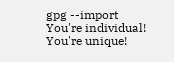gpg --import
You're individual!
You're unique!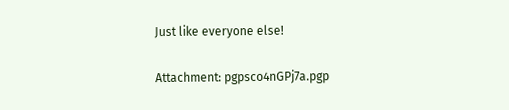Just like everyone else!

Attachment: pgpsco4nGPj7a.pgp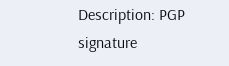Description: PGP signature